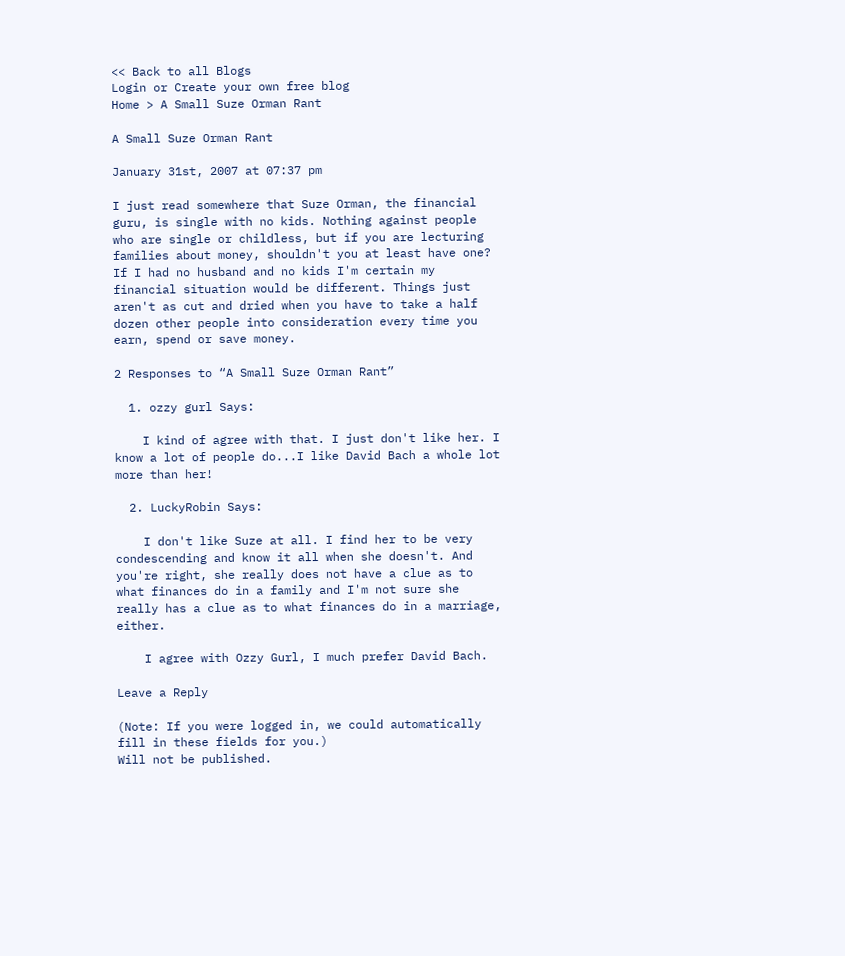<< Back to all Blogs
Login or Create your own free blog
Home > A Small Suze Orman Rant

A Small Suze Orman Rant

January 31st, 2007 at 07:37 pm

I just read somewhere that Suze Orman, the financial guru, is single with no kids. Nothing against people who are single or childless, but if you are lecturing families about money, shouldn't you at least have one? If I had no husband and no kids I'm certain my financial situation would be different. Things just aren't as cut and dried when you have to take a half dozen other people into consideration every time you earn, spend or save money.

2 Responses to “A Small Suze Orman Rant”

  1. ozzy gurl Says:

    I kind of agree with that. I just don't like her. I know a lot of people do...I like David Bach a whole lot more than her!

  2. LuckyRobin Says:

    I don't like Suze at all. I find her to be very condescending and know it all when she doesn't. And you're right, she really does not have a clue as to what finances do in a family and I'm not sure she really has a clue as to what finances do in a marriage, either.

    I agree with Ozzy Gurl, I much prefer David Bach.

Leave a Reply

(Note: If you were logged in, we could automatically fill in these fields for you.)
Will not be published.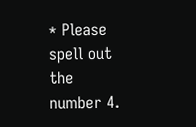* Please spell out the number 4.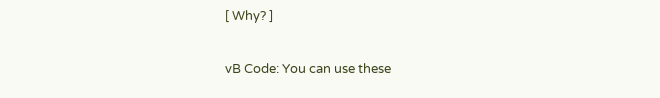[ Why? ]

vB Code: You can use these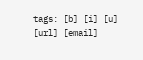tags: [b] [i] [u] [url] [email]